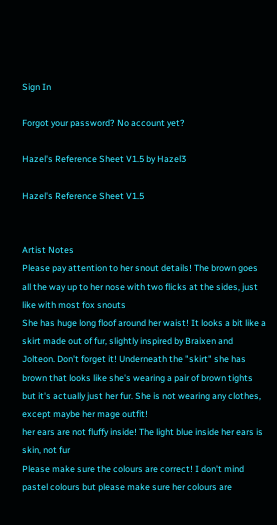Sign In

Forgot your password? No account yet?

Hazel's Reference Sheet V1.5 by Hazel3

Hazel's Reference Sheet V1.5


Artist Notes
Please pay attention to her snout details! The brown goes all the way up to her nose with two flicks at the sides, just like with most fox snouts
She has huge long floof around her waist! It looks a bit like a skirt made out of fur, slightly inspired by Braixen and Jolteon. Don't forget it! Underneath the "skirt" she has brown that looks like she's wearing a pair of brown tights but it's actually just her fur. She is not wearing any clothes, except maybe her mage outfit!
her ears are not fluffy inside! The light blue inside her ears is skin, not fur
Please make sure the colours are correct! I don't mind pastel colours but please make sure her colours are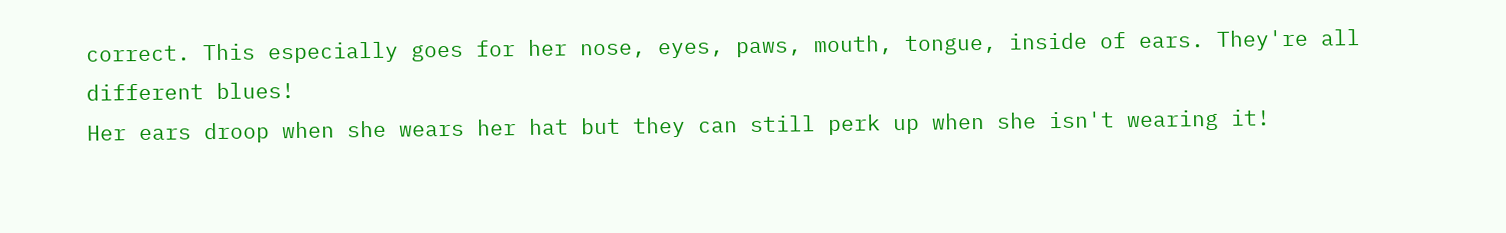correct. This especially goes for her nose, eyes, paws, mouth, tongue, inside of ears. They're all different blues!
Her ears droop when she wears her hat but they can still perk up when she isn't wearing it!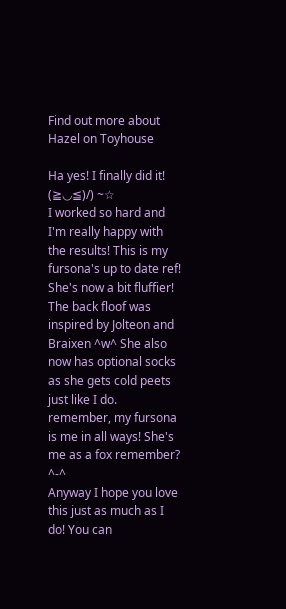Find out more about Hazel on Toyhouse

Ha yes! I finally did it! (≧◡≦)/) ~☆
I worked so hard and I'm really happy with the results! This is my fursona's up to date ref! She's now a bit fluffier! The back floof was inspired by Jolteon and Braixen ^w^ She also now has optional socks as she gets cold peets just like I do. remember, my fursona is me in all ways! She's me as a fox remember? ^-^
Anyway I hope you love this just as much as I do! You can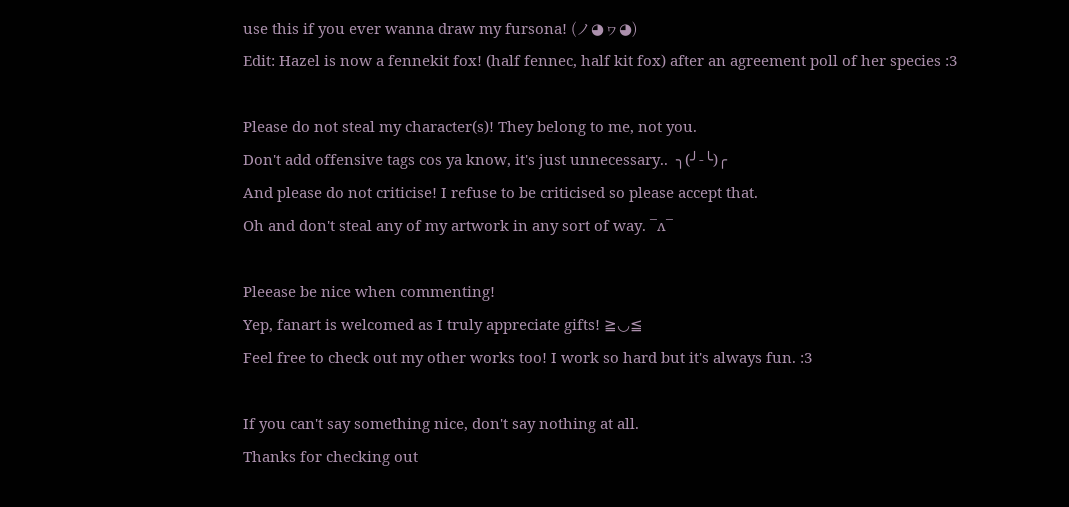use this if you ever wanna draw my fursona! (ノ◕ヮ◕)
Edit: Hazel is now a fennekit fox! (half fennec, half kit fox) after an agreement poll of her species :3

Please do not steal my character(s)! They belong to me, not you.
Don't add offensive tags cos ya know, it's just unnecessary..  ╮(╯-╰)╭
And please do not criticise! I refuse to be criticised so please accept that.
Oh and don't steal any of my artwork in any sort of way. ‾ʌ‾

Pleease be nice when commenting!
Yep, fanart is welcomed as I truly appreciate gifts! ≧◡≦
Feel free to check out my other works too! I work so hard but it's always fun. :3

If you can't say something nice, don't say nothing at all.
Thanks for checking out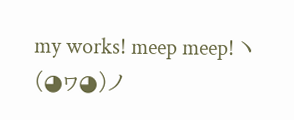my works! meep meep! ヽ(◕ヮ◕)ノ